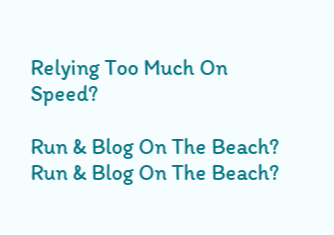Relying Too Much On Speed?

Run & Blog On The Beach?
Run & Blog On The Beach?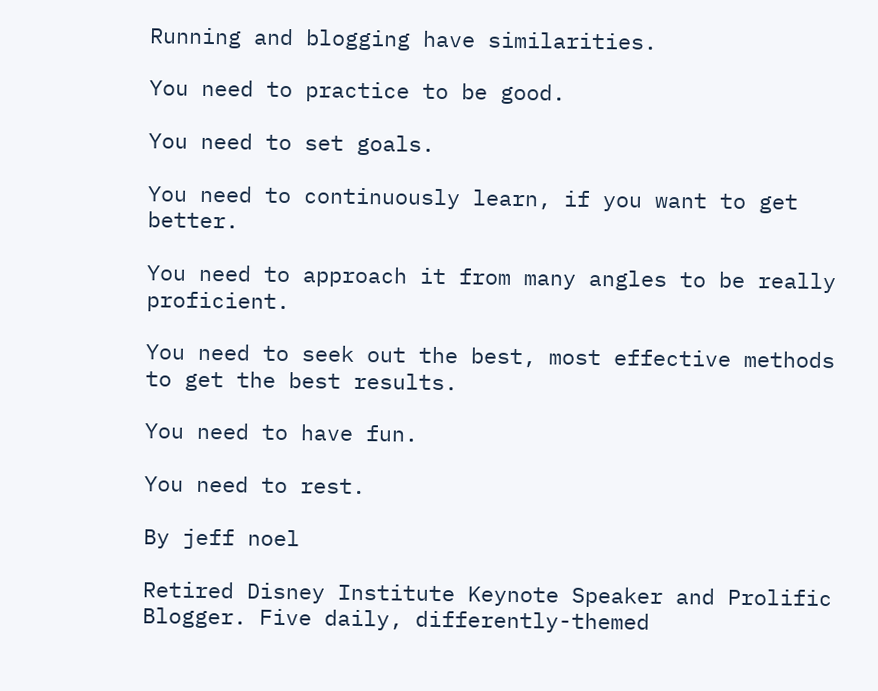Running and blogging have similarities.

You need to practice to be good.

You need to set goals.

You need to continuously learn, if you want to get better.

You need to approach it from many angles to be really proficient.

You need to seek out the best, most effective methods to get the best results.

You need to have fun.

You need to rest.

By jeff noel

Retired Disney Institute Keynote Speaker and Prolific Blogger. Five daily, differently-themed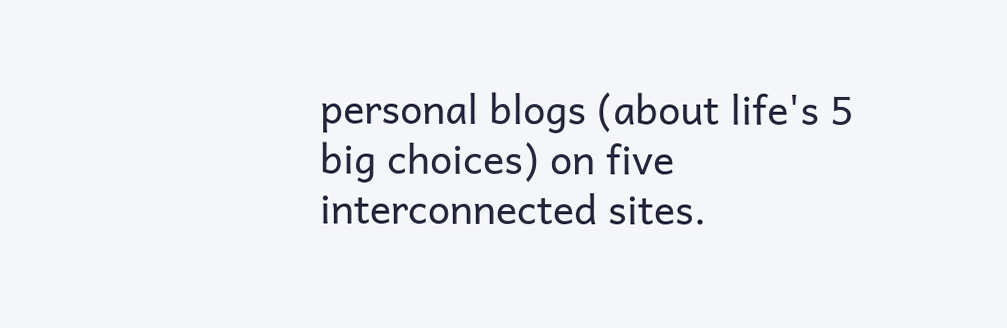personal blogs (about life's 5 big choices) on five interconnected sites.